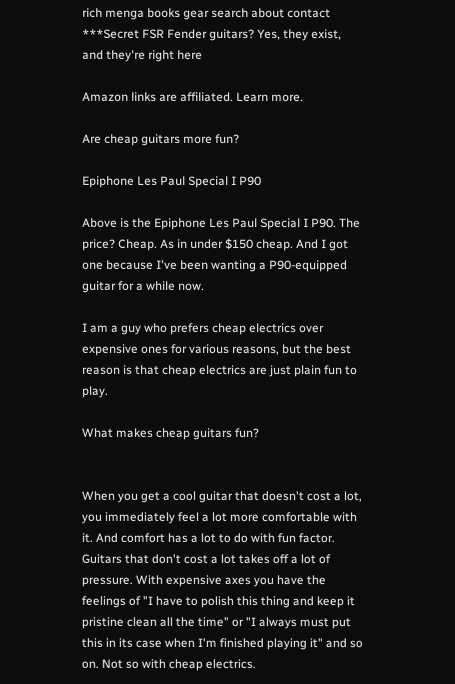rich menga books gear search about contact
***Secret FSR Fender guitars? Yes, they exist, and they're right here

Amazon links are affiliated. Learn more.

Are cheap guitars more fun?

Epiphone Les Paul Special I P90

Above is the Epiphone Les Paul Special I P90. The price? Cheap. As in under $150 cheap. And I got one because I've been wanting a P90-equipped guitar for a while now.

I am a guy who prefers cheap electrics over expensive ones for various reasons, but the best reason is that cheap electrics are just plain fun to play.

What makes cheap guitars fun?


When you get a cool guitar that doesn't cost a lot, you immediately feel a lot more comfortable with it. And comfort has a lot to do with fun factor. Guitars that don't cost a lot takes off a lot of pressure. With expensive axes you have the feelings of "I have to polish this thing and keep it pristine clean all the time" or "I always must put this in its case when I'm finished playing it" and so on. Not so with cheap electrics.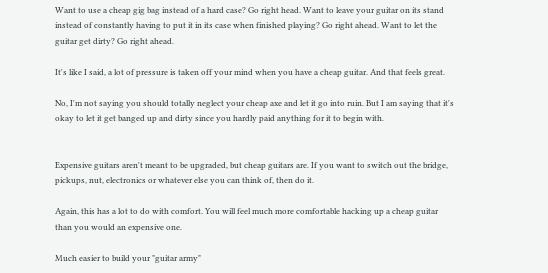Want to use a cheap gig bag instead of a hard case? Go right head. Want to leave your guitar on its stand instead of constantly having to put it in its case when finished playing? Go right ahead. Want to let the guitar get dirty? Go right ahead.

It's like I said, a lot of pressure is taken off your mind when you have a cheap guitar. And that feels great.

No, I'm not saying you should totally neglect your cheap axe and let it go into ruin. But I am saying that it's okay to let it get banged up and dirty since you hardly paid anything for it to begin with.


Expensive guitars aren't meant to be upgraded, but cheap guitars are. If you want to switch out the bridge, pickups, nut, electronics or whatever else you can think of, then do it.

Again, this has a lot to do with comfort. You will feel much more comfortable hacking up a cheap guitar than you would an expensive one.

Much easier to build your "guitar army"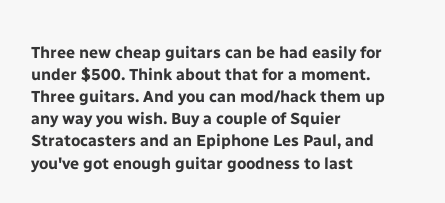Three new cheap guitars can be had easily for under $500. Think about that for a moment. Three guitars. And you can mod/hack them up any way you wish. Buy a couple of Squier Stratocasters and an Epiphone Les Paul, and you've got enough guitar goodness to last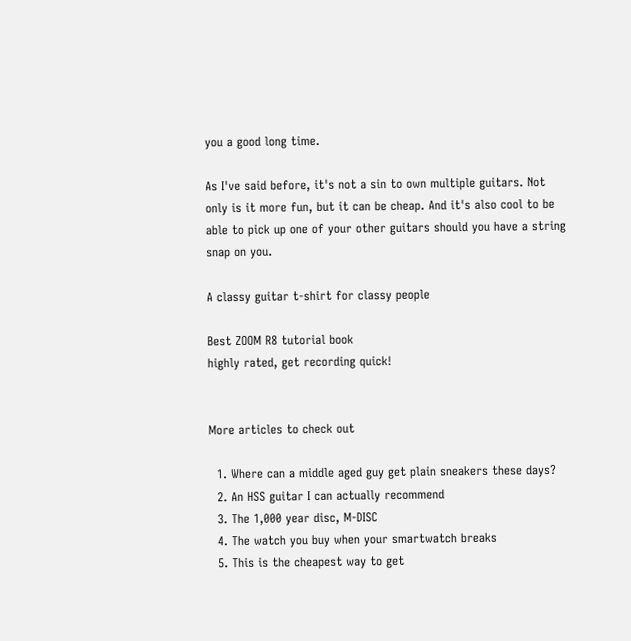you a good long time.

As I've said before, it's not a sin to own multiple guitars. Not only is it more fun, but it can be cheap. And it's also cool to be able to pick up one of your other guitars should you have a string snap on you.

A classy guitar t-shirt for classy people

Best ZOOM R8 tutorial book
highly rated, get recording quick!


More articles to check out

  1. Where can a middle aged guy get plain sneakers these days?
  2. An HSS guitar I can actually recommend
  3. The 1,000 year disc, M-DISC
  4. The watch you buy when your smartwatch breaks
  5. This is the cheapest way to get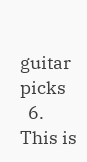guitar picks
  6. This is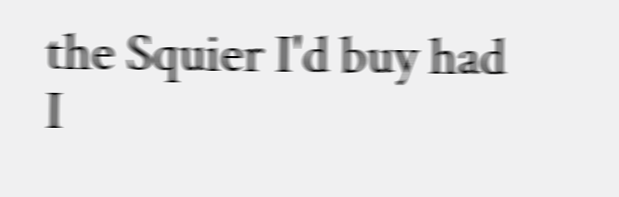the Squier I'd buy had I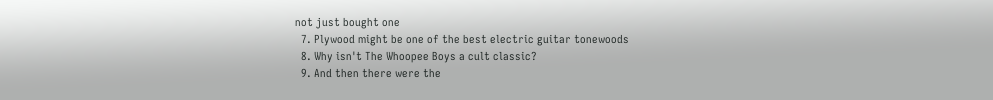not just bought one
  7. Plywood might be one of the best electric guitar tonewoods
  8. Why isn't The Whoopee Boys a cult classic?
  9. And then there were the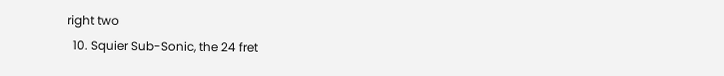right two
  10. Squier Sub-Sonic, the 24 fret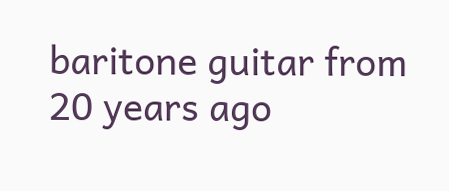baritone guitar from 20 years ago